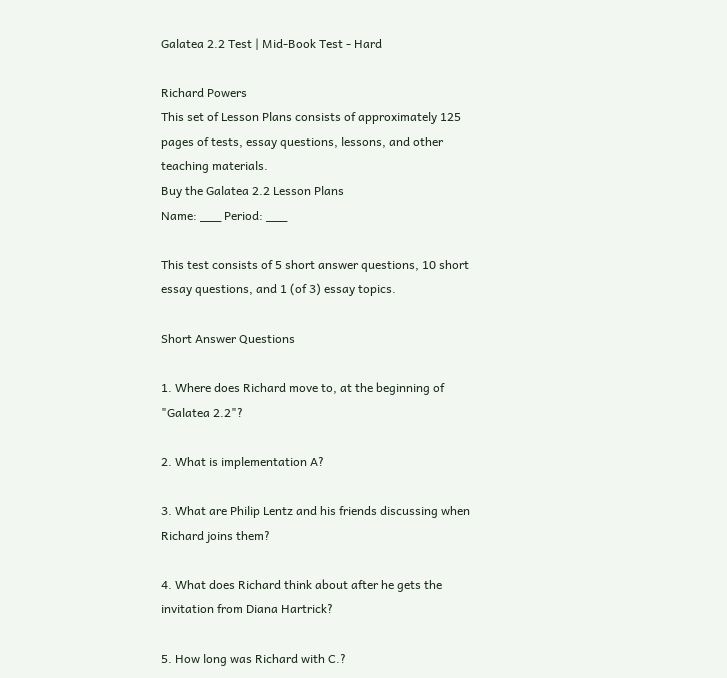Galatea 2.2 Test | Mid-Book Test - Hard

Richard Powers
This set of Lesson Plans consists of approximately 125 pages of tests, essay questions, lessons, and other teaching materials.
Buy the Galatea 2.2 Lesson Plans
Name: ___ Period: ___

This test consists of 5 short answer questions, 10 short essay questions, and 1 (of 3) essay topics.

Short Answer Questions

1. Where does Richard move to, at the beginning of "Galatea 2.2"?

2. What is implementation A?

3. What are Philip Lentz and his friends discussing when Richard joins them?

4. What does Richard think about after he gets the invitation from Diana Hartrick?

5. How long was Richard with C.?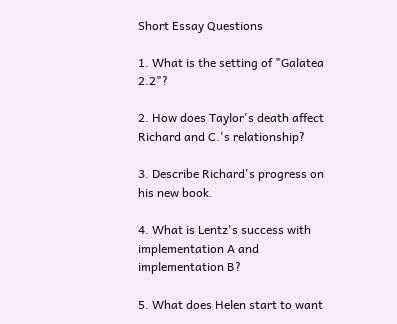Short Essay Questions

1. What is the setting of "Galatea 2.2"?

2. How does Taylor's death affect Richard and C.'s relationship?

3. Describe Richard's progress on his new book.

4. What is Lentz's success with implementation A and implementation B?

5. What does Helen start to want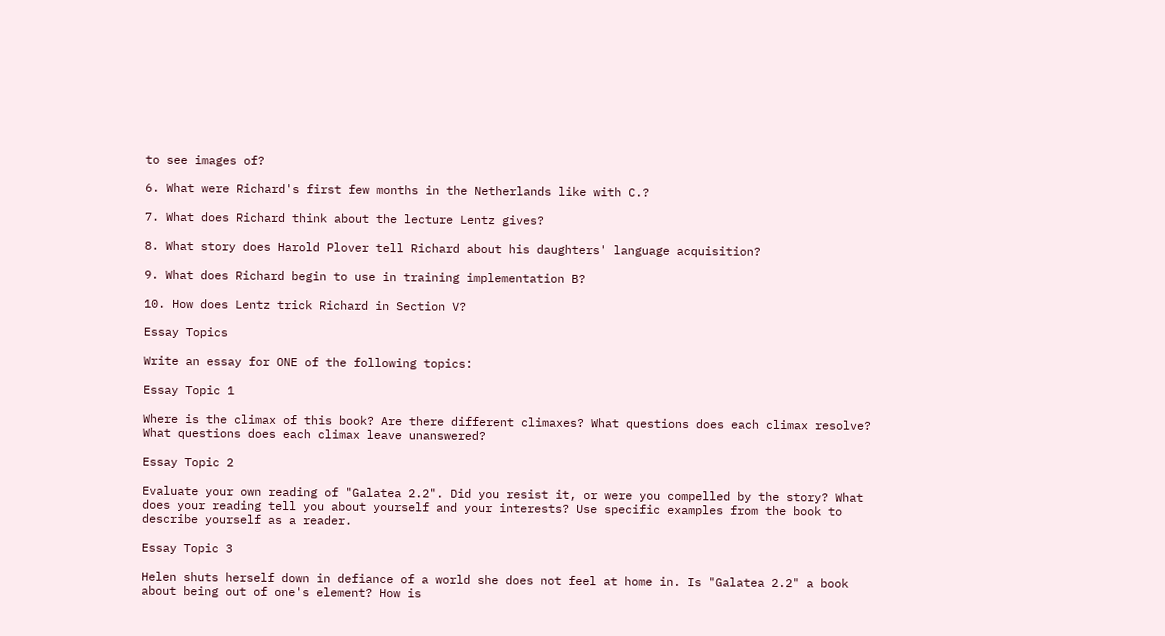to see images of?

6. What were Richard's first few months in the Netherlands like with C.?

7. What does Richard think about the lecture Lentz gives?

8. What story does Harold Plover tell Richard about his daughters' language acquisition?

9. What does Richard begin to use in training implementation B?

10. How does Lentz trick Richard in Section V?

Essay Topics

Write an essay for ONE of the following topics:

Essay Topic 1

Where is the climax of this book? Are there different climaxes? What questions does each climax resolve? What questions does each climax leave unanswered?

Essay Topic 2

Evaluate your own reading of "Galatea 2.2". Did you resist it, or were you compelled by the story? What does your reading tell you about yourself and your interests? Use specific examples from the book to describe yourself as a reader.

Essay Topic 3

Helen shuts herself down in defiance of a world she does not feel at home in. Is "Galatea 2.2" a book about being out of one's element? How is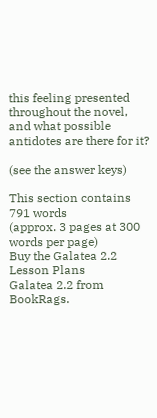this feeling presented throughout the novel, and what possible antidotes are there for it?

(see the answer keys)

This section contains 791 words
(approx. 3 pages at 300 words per page)
Buy the Galatea 2.2 Lesson Plans
Galatea 2.2 from BookRags.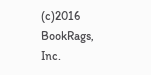(c)2016 BookRags, Inc.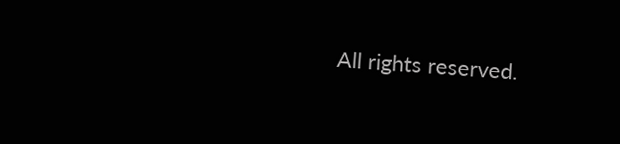All rights reserved.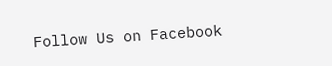Follow Us on Facebook